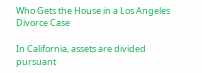Who Gets the House in a Los Angeles Divorce Case

In California, assets are divided pursuant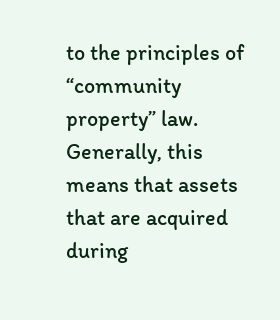to the principles of “community property” law. Generally, this means that assets that are acquired during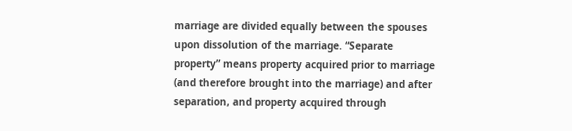marriage are divided equally between the spouses upon dissolution of the marriage. “Separate property” means property acquired prior to marriage (and therefore brought into the marriage) and after separation, and property acquired through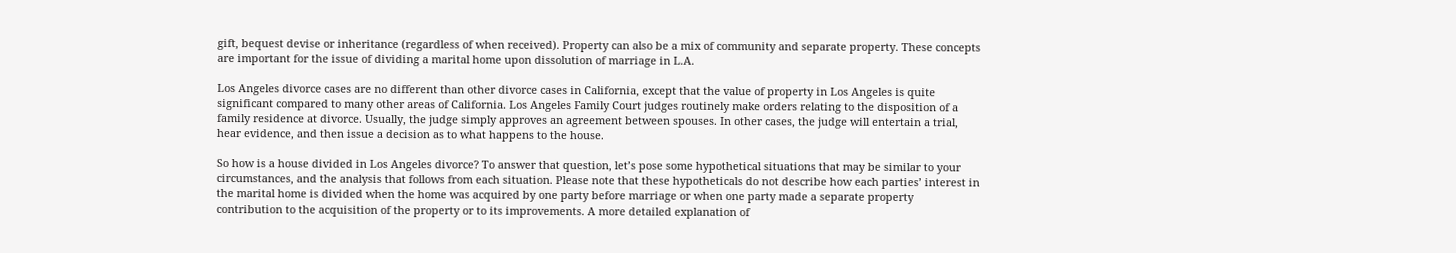gift, bequest devise or inheritance (regardless of when received). Property can also be a mix of community and separate property. These concepts are important for the issue of dividing a marital home upon dissolution of marriage in L.A.

Los Angeles divorce cases are no different than other divorce cases in California, except that the value of property in Los Angeles is quite significant compared to many other areas of California. Los Angeles Family Court judges routinely make orders relating to the disposition of a family residence at divorce. Usually, the judge simply approves an agreement between spouses. In other cases, the judge will entertain a trial, hear evidence, and then issue a decision as to what happens to the house.

So how is a house divided in Los Angeles divorce? To answer that question, let’s pose some hypothetical situations that may be similar to your circumstances, and the analysis that follows from each situation. Please note that these hypotheticals do not describe how each parties’ interest in the marital home is divided when the home was acquired by one party before marriage or when one party made a separate property contribution to the acquisition of the property or to its improvements. A more detailed explanation of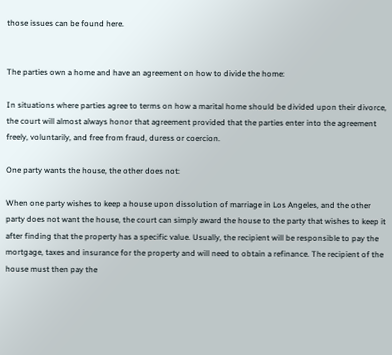those issues can be found here.


The parties own a home and have an agreement on how to divide the home:

In situations where parties agree to terms on how a marital home should be divided upon their divorce, the court will almost always honor that agreement provided that the parties enter into the agreement freely, voluntarily, and free from fraud, duress or coercion.

One party wants the house, the other does not:

When one party wishes to keep a house upon dissolution of marriage in Los Angeles, and the other party does not want the house, the court can simply award the house to the party that wishes to keep it after finding that the property has a specific value. Usually, the recipient will be responsible to pay the mortgage, taxes and insurance for the property and will need to obtain a refinance. The recipient of the house must then pay the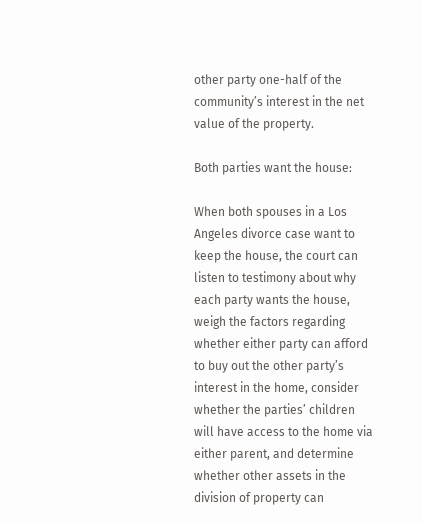other party one-half of the community’s interest in the net value of the property.

Both parties want the house:

When both spouses in a Los Angeles divorce case want to keep the house, the court can listen to testimony about why each party wants the house, weigh the factors regarding whether either party can afford to buy out the other party’s interest in the home, consider whether the parties’ children will have access to the home via either parent, and determine whether other assets in the division of property can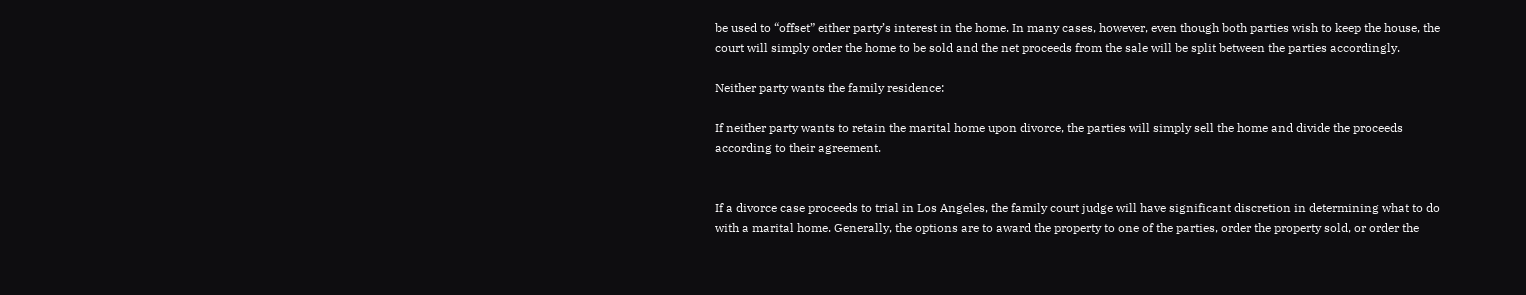be used to “offset” either party’s interest in the home. In many cases, however, even though both parties wish to keep the house, the court will simply order the home to be sold and the net proceeds from the sale will be split between the parties accordingly.

Neither party wants the family residence:

If neither party wants to retain the marital home upon divorce, the parties will simply sell the home and divide the proceeds according to their agreement.


If a divorce case proceeds to trial in Los Angeles, the family court judge will have significant discretion in determining what to do with a marital home. Generally, the options are to award the property to one of the parties, order the property sold, or order the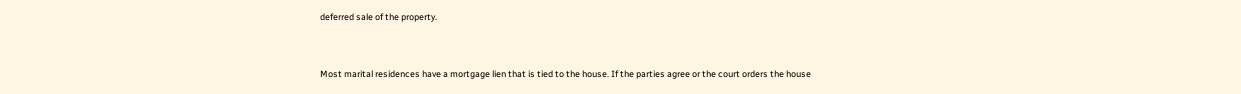deferred sale of the property.


Most marital residences have a mortgage lien that is tied to the house. If the parties agree or the court orders the house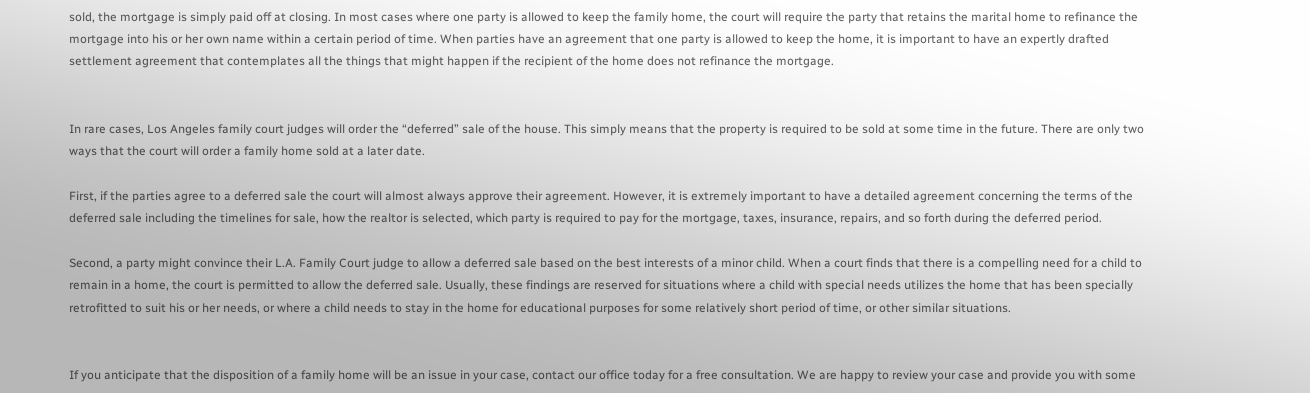sold, the mortgage is simply paid off at closing. In most cases where one party is allowed to keep the family home, the court will require the party that retains the marital home to refinance the mortgage into his or her own name within a certain period of time. When parties have an agreement that one party is allowed to keep the home, it is important to have an expertly drafted settlement agreement that contemplates all the things that might happen if the recipient of the home does not refinance the mortgage.


In rare cases, Los Angeles family court judges will order the “deferred” sale of the house. This simply means that the property is required to be sold at some time in the future. There are only two ways that the court will order a family home sold at a later date.

First, if the parties agree to a deferred sale the court will almost always approve their agreement. However, it is extremely important to have a detailed agreement concerning the terms of the deferred sale including the timelines for sale, how the realtor is selected, which party is required to pay for the mortgage, taxes, insurance, repairs, and so forth during the deferred period.

Second, a party might convince their L.A. Family Court judge to allow a deferred sale based on the best interests of a minor child. When a court finds that there is a compelling need for a child to remain in a home, the court is permitted to allow the deferred sale. Usually, these findings are reserved for situations where a child with special needs utilizes the home that has been specially retrofitted to suit his or her needs, or where a child needs to stay in the home for educational purposes for some relatively short period of time, or other similar situations.


If you anticipate that the disposition of a family home will be an issue in your case, contact our office today for a free consultation. We are happy to review your case and provide you with some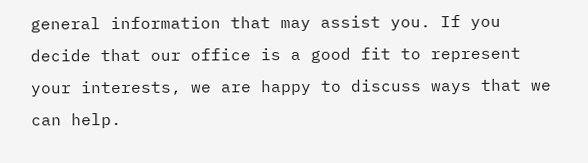general information that may assist you. If you decide that our office is a good fit to represent your interests, we are happy to discuss ways that we can help.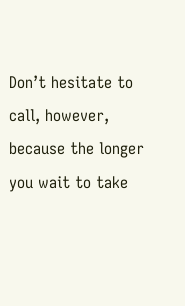Don’t hesitate to call, however, because the longer you wait to take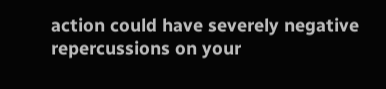action could have severely negative repercussions on your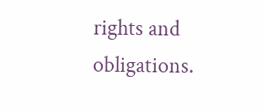rights and obligations.